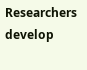Researchers develop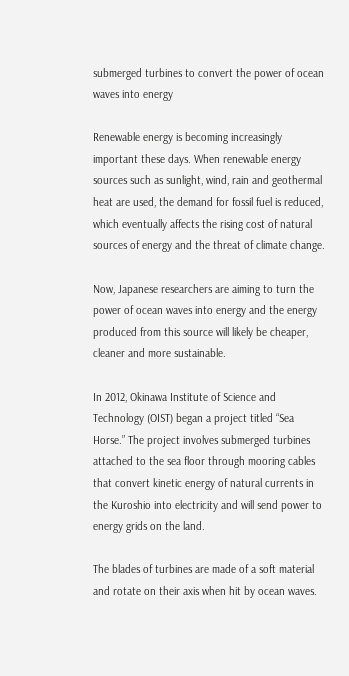submerged turbines to convert the power of ocean waves into energy

Renewable energy is becoming increasingly important these days. When renewable energy sources such as sunlight, wind, rain and geothermal heat are used, the demand for fossil fuel is reduced, which eventually affects the rising cost of natural sources of energy and the threat of climate change.

Now, Japanese researchers are aiming to turn the power of ocean waves into energy and the energy produced from this source will likely be cheaper, cleaner and more sustainable.

In 2012, Okinawa Institute of Science and Technology (OIST) began a project titled “Sea Horse.” The project involves submerged turbines attached to the sea floor through mooring cables that convert kinetic energy of natural currents in the Kuroshio into electricity and will send power to energy grids on the land.

The blades of turbines are made of a soft material and rotate on their axis when hit by ocean waves.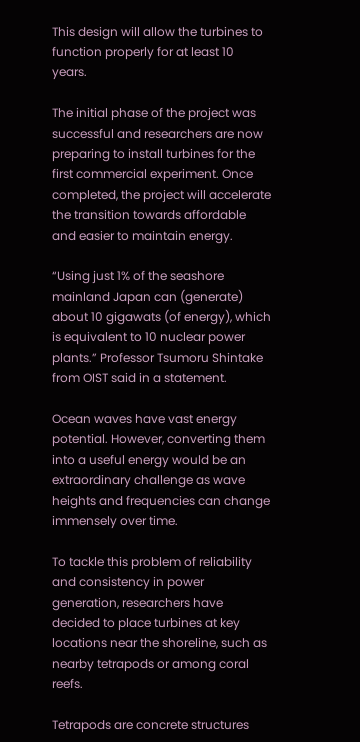This design will allow the turbines to function properly for at least 10 years.

The initial phase of the project was successful and researchers are now preparing to install turbines for the first commercial experiment. Once completed, the project will accelerate the transition towards affordable and easier to maintain energy.

“Using just 1% of the seashore mainland Japan can (generate) about 10 gigawats (of energy), which is equivalent to 10 nuclear power plants.” Professor Tsumoru Shintake from OIST said in a statement.

Ocean waves have vast energy potential. However, converting them into a useful energy would be an extraordinary challenge as wave heights and frequencies can change immensely over time.

To tackle this problem of reliability and consistency in power generation, researchers have decided to place turbines at key locations near the shoreline, such as nearby tetrapods or among coral reefs.

Tetrapods are concrete structures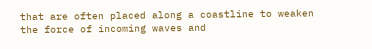that are often placed along a coastline to weaken the force of incoming waves and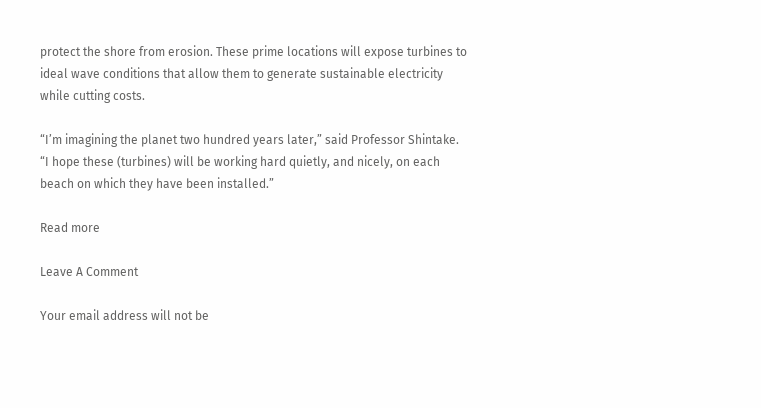protect the shore from erosion. These prime locations will expose turbines to ideal wave conditions that allow them to generate sustainable electricity while cutting costs.

“I’m imagining the planet two hundred years later,” said Professor Shintake. “I hope these (turbines) will be working hard quietly, and nicely, on each beach on which they have been installed.”

Read more

Leave A Comment

Your email address will not be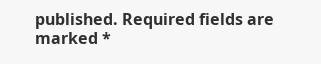published. Required fields are marked *